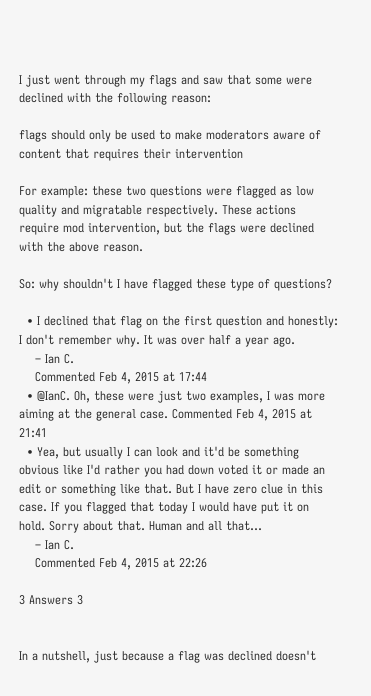I just went through my flags and saw that some were declined with the following reason:

flags should only be used to make moderators aware of content that requires their intervention

For example: these two questions were flagged as low quality and migratable respectively. These actions require mod intervention, but the flags were declined with the above reason.

So: why shouldn't I have flagged these type of questions?

  • I declined that flag on the first question and honestly: I don't remember why. It was over half a year ago.
    – Ian C.
    Commented Feb 4, 2015 at 17:44
  • @IanC. Oh, these were just two examples, I was more aiming at the general case. Commented Feb 4, 2015 at 21:41
  • Yea, but usually I can look and it'd be something obvious like I'd rather you had down voted it or made an edit or something like that. But I have zero clue in this case. If you flagged that today I would have put it on hold. Sorry about that. Human and all that...
    – Ian C.
    Commented Feb 4, 2015 at 22:26

3 Answers 3


In a nutshell, just because a flag was declined doesn't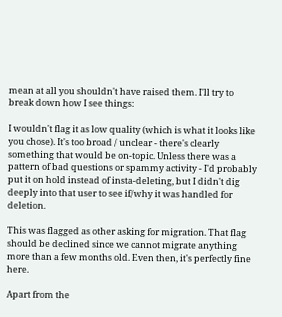mean at all you shouldn't have raised them. I'll try to break down how I see things:

I wouldn't flag it as low quality (which is what it looks like you chose). It's too broad / unclear - there's clearly something that would be on-topic. Unless there was a pattern of bad questions or spammy activity - I'd probably put it on hold instead of insta-deleting, but I didn't dig deeply into that user to see if/why it was handled for deletion.

This was flagged as other asking for migration. That flag should be declined since we cannot migrate anything more than a few months old. Even then, it's perfectly fine here.

Apart from the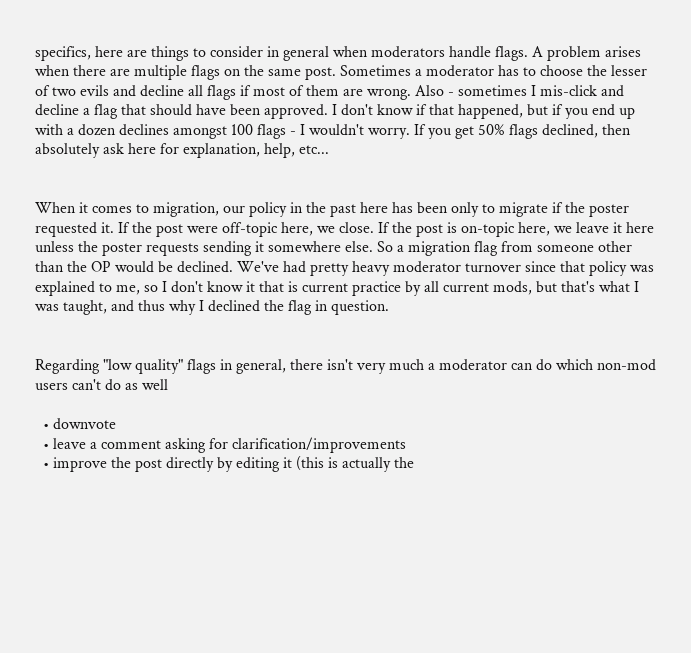specifics, here are things to consider in general when moderators handle flags. A problem arises when there are multiple flags on the same post. Sometimes a moderator has to choose the lesser of two evils and decline all flags if most of them are wrong. Also - sometimes I mis-click and decline a flag that should have been approved. I don't know if that happened, but if you end up with a dozen declines amongst 100 flags - I wouldn't worry. If you get 50% flags declined, then absolutely ask here for explanation, help, etc...


When it comes to migration, our policy in the past here has been only to migrate if the poster requested it. If the post were off-topic here, we close. If the post is on-topic here, we leave it here unless the poster requests sending it somewhere else. So a migration flag from someone other than the OP would be declined. We've had pretty heavy moderator turnover since that policy was explained to me, so I don't know it that is current practice by all current mods, but that's what I was taught, and thus why I declined the flag in question.


Regarding "low quality" flags in general, there isn't very much a moderator can do which non-mod users can't do as well

  • downvote
  • leave a comment asking for clarification/improvements
  • improve the post directly by editing it (this is actually the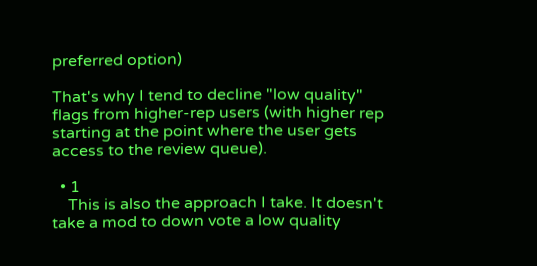preferred option)

That's why I tend to decline "low quality" flags from higher-rep users (with higher rep starting at the point where the user gets access to the review queue).

  • 1
    This is also the approach I take. It doesn't take a mod to down vote a low quality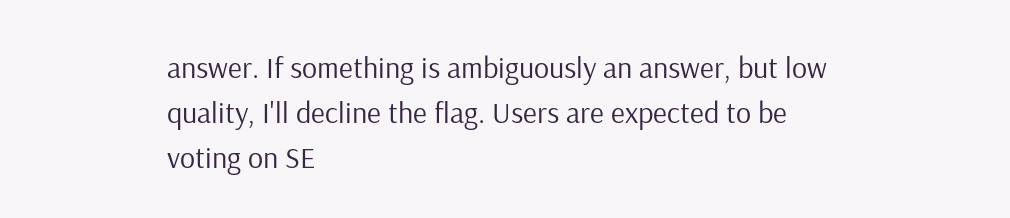answer. If something is ambiguously an answer, but low quality, I'll decline the flag. Users are expected to be voting on SE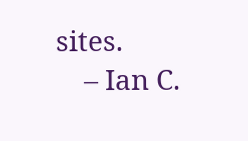sites.
    – Ian C.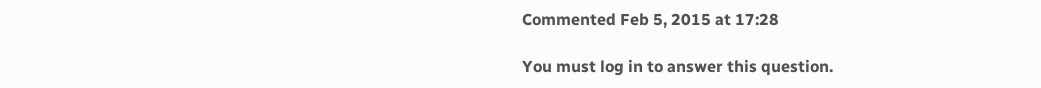Commented Feb 5, 2015 at 17:28

You must log in to answer this question.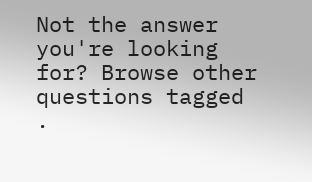Not the answer you're looking for? Browse other questions tagged .